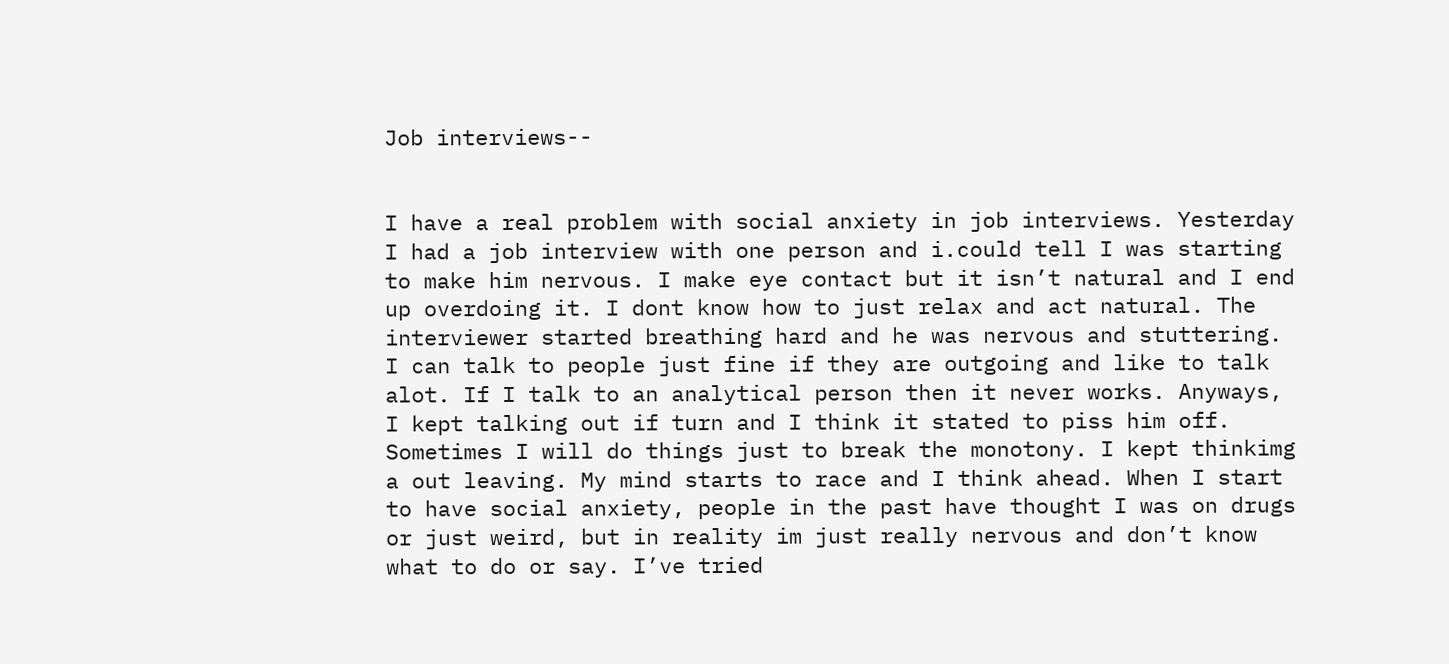Job interviews--


I have a real problem with social anxiety in job interviews. Yesterday I had a job interview with one person and i.could tell I was starting to make him nervous. I make eye contact but it isn’t natural and I end up overdoing it. I dont know how to just relax and act natural. The interviewer started breathing hard and he was nervous and stuttering. I can talk to people just fine if they are outgoing and like to talk alot. If I talk to an analytical person then it never works. Anyways, I kept talking out if turn and I think it stated to piss him off. Sometimes I will do things just to break the monotony. I kept thinkimg a out leaving. My mind starts to race and I think ahead. When I start to have social anxiety, people in the past have thought I was on drugs or just weird, but in reality im just really nervous and don’t know what to do or say. I’ve tried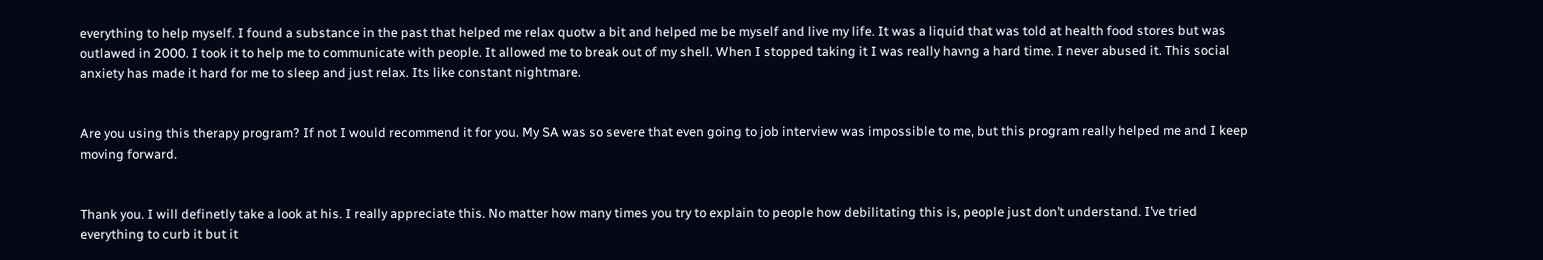everything to help myself. I found a substance in the past that helped me relax quotw a bit and helped me be myself and live my life. It was a liquid that was told at health food stores but was outlawed in 2000. I took it to help me to communicate with people. It allowed me to break out of my shell. When I stopped taking it I was really havng a hard time. I never abused it. This social anxiety has made it hard for me to sleep and just relax. Its like constant nightmare.


Are you using this therapy program? If not I would recommend it for you. My SA was so severe that even going to job interview was impossible to me, but this program really helped me and I keep moving forward.


Thank you. I will definetly take a look at his. I really appreciate this. No matter how many times you try to explain to people how debilitating this is, people just don’t understand. I’ve tried everything to curb it but it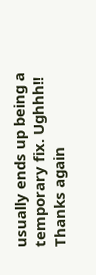usually ends up being a temporary fix. Ughhh!!
Thanks again